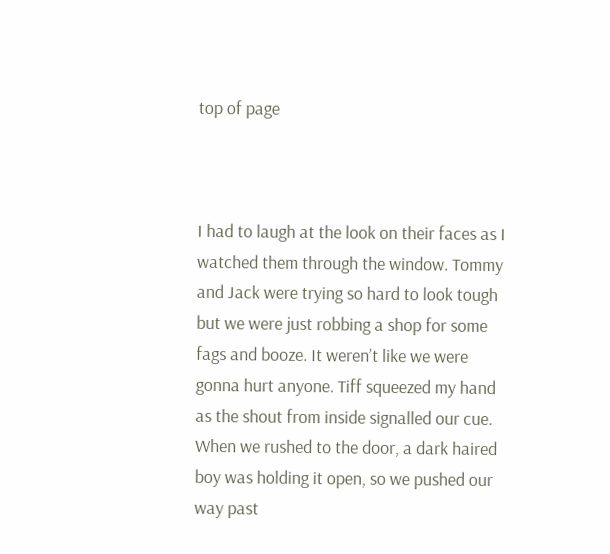top of page



I had to laugh at the look on their faces as I watched them through the window. Tommy and Jack were trying so hard to look tough but we were just robbing a shop for some fags and booze. It weren’t like we were gonna hurt anyone. Tiff squeezed my hand as the shout from inside signalled our cue. When we rushed to the door, a dark haired boy was holding it open, so we pushed our way past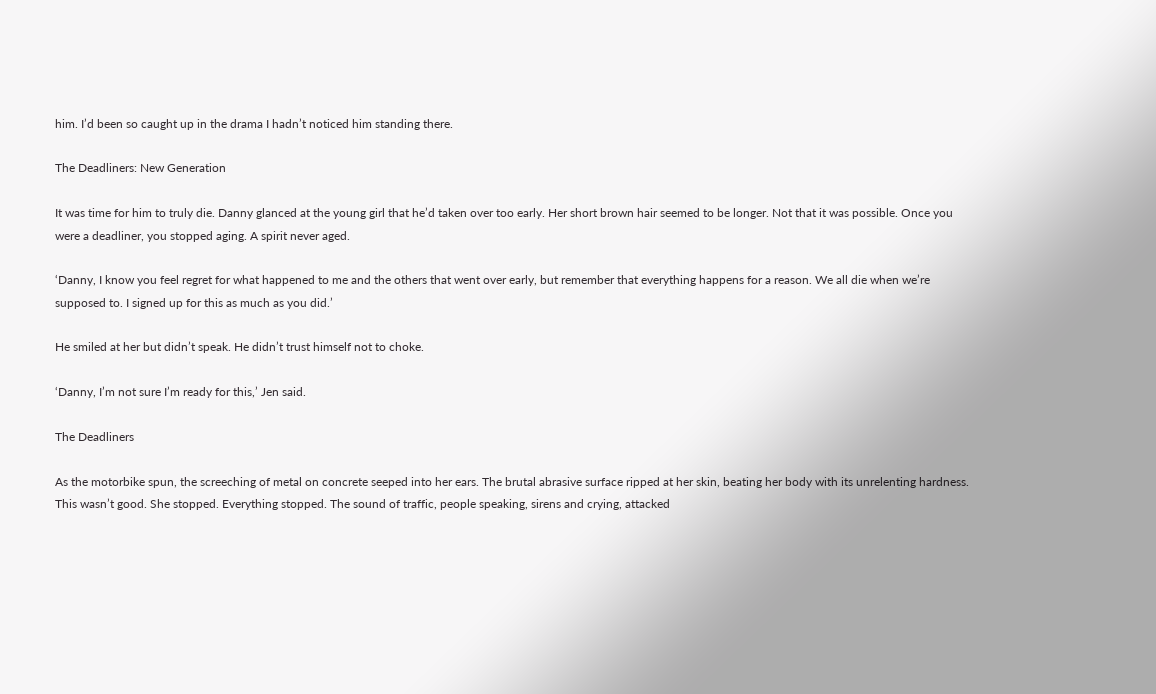him. I’d been so caught up in the drama I hadn’t noticed him standing there.

The Deadliners: New Generation

It was time for him to truly die. Danny glanced at the young girl that he’d taken over too early. Her short brown hair seemed to be longer. Not that it was possible. Once you were a deadliner, you stopped aging. A spirit never aged.

‘Danny, I know you feel regret for what happened to me and the others that went over early, but remember that everything happens for a reason. We all die when we’re supposed to. I signed up for this as much as you did.’

He smiled at her but didn’t speak. He didn’t trust himself not to choke.

‘Danny, I’m not sure I’m ready for this,’ Jen said.

The Deadliners

As the motorbike spun, the screeching of metal on concrete seeped into her ears. The brutal abrasive surface ripped at her skin, beating her body with its unrelenting hardness. This wasn’t good. She stopped. Everything stopped. The sound of traffic, people speaking, sirens and crying, attacked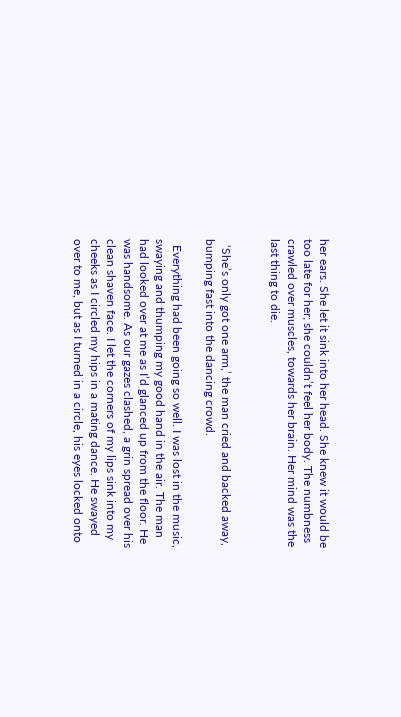her ears. She let it sink into her head. She knew it would be too late for her; she couldn’t feel her body. The numbness crawled over muscles, towards her brain. Her mind was the last thing to die.


  ‘She’s only got one arm,’ the man cried and backed away, bumping fast into the dancing crowd.

  Everything had been going so well. I was lost in the music, swaying and thumping my good hand in the air. The man had looked over at me as I’d glanced up from the floor. He was handsome. As our gazes clashed, a grin spread over his clean shaven face. I let the corners of my lips sink into my cheeks as I circled my hips in a mating dance. He swayed over to me, but as I turned in a circle, his eyes locked onto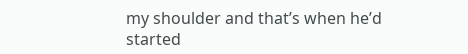my shoulder and that’s when he’d started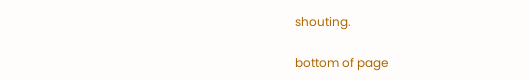shouting.

bottom of page